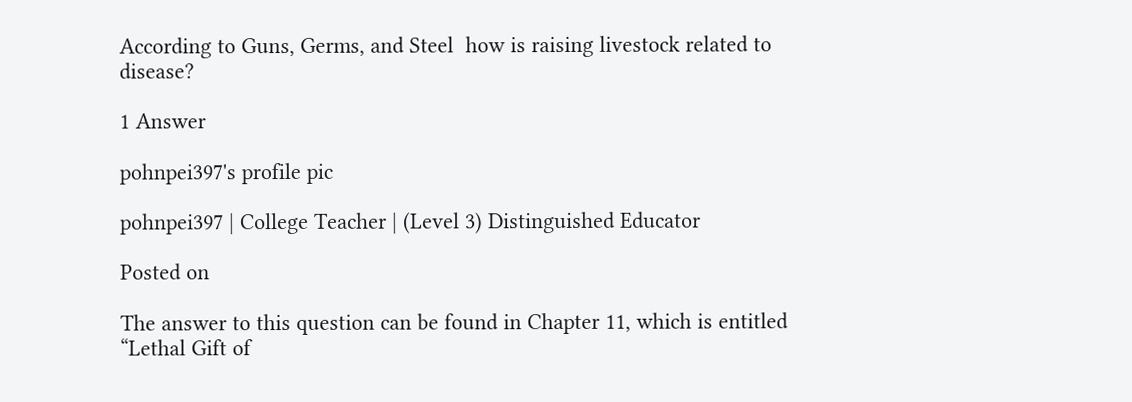According to Guns, Germs, and Steel  how is raising livestock related to disease?

1 Answer

pohnpei397's profile pic

pohnpei397 | College Teacher | (Level 3) Distinguished Educator

Posted on

The answer to this question can be found in Chapter 11, which is entitled “Lethal Gift of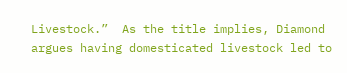Livestock.”  As the title implies, Diamond argues having domesticated livestock led to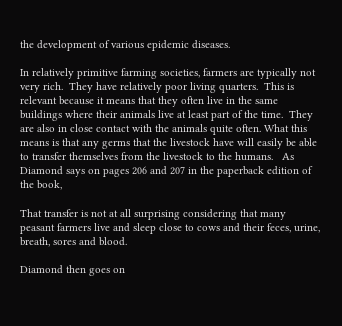the development of various epidemic diseases.

In relatively primitive farming societies, farmers are typically not very rich.  They have relatively poor living quarters.  This is relevant because it means that they often live in the same buildings where their animals live at least part of the time.  They are also in close contact with the animals quite often. What this means is that any germs that the livestock have will easily be able to transfer themselves from the livestock to the humans.   As Diamond says on pages 206 and 207 in the paperback edition of the book,

That transfer is not at all surprising considering that many peasant farmers live and sleep close to cows and their feces, urine, breath, sores and blood.

Diamond then goes on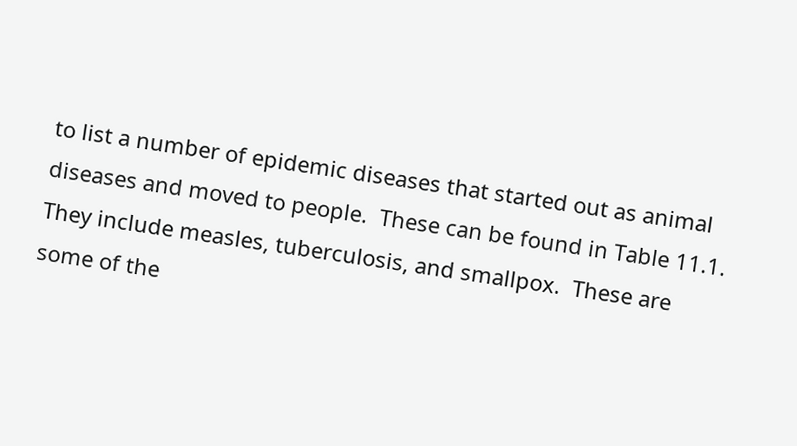to list a number of epidemic diseases that started out as animal diseases and moved to people.  These can be found in Table 11.1.  They include measles, tuberculosis, and smallpox.  These are some of the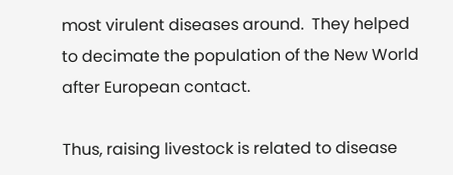most virulent diseases around.  They helped to decimate the population of the New World after European contact.

Thus, raising livestock is related to disease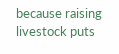because raising livestock puts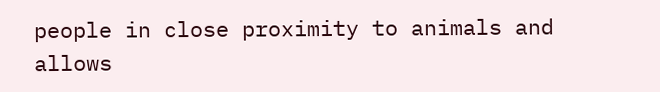people in close proximity to animals and allows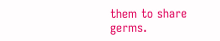them to share germs.